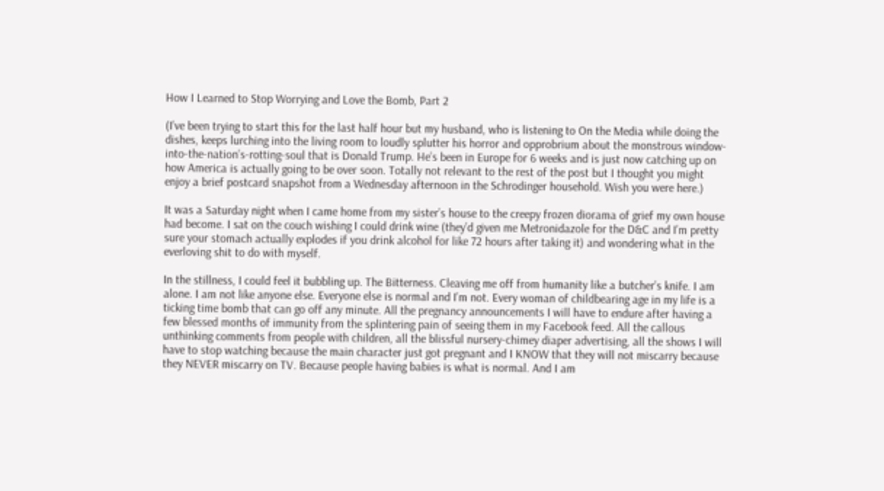How I Learned to Stop Worrying and Love the Bomb, Part 2

(I’ve been trying to start this for the last half hour but my husband, who is listening to On the Media while doing the dishes, keeps lurching into the living room to loudly splutter his horror and opprobrium about the monstrous window-into-the-nation’s-rotting-soul that is Donald Trump. He’s been in Europe for 6 weeks and is just now catching up on how America is actually going to be over soon. Totally not relevant to the rest of the post but I thought you might enjoy a brief postcard snapshot from a Wednesday afternoon in the Schrodinger household. Wish you were here.)

It was a Saturday night when I came home from my sister’s house to the creepy frozen diorama of grief my own house had become. I sat on the couch wishing I could drink wine (they’d given me Metronidazole for the D&C and I’m pretty sure your stomach actually explodes if you drink alcohol for like 72 hours after taking it) and wondering what in the everloving shit to do with myself.

In the stillness, I could feel it bubbling up. The Bitterness. Cleaving me off from humanity like a butcher’s knife. I am alone. I am not like anyone else. Everyone else is normal and I’m not. Every woman of childbearing age in my life is a ticking time bomb that can go off any minute. All the pregnancy announcements I will have to endure after having a few blessed months of immunity from the splintering pain of seeing them in my Facebook feed. All the callous unthinking comments from people with children, all the blissful nursery-chimey diaper advertising, all the shows I will have to stop watching because the main character just got pregnant and I KNOW that they will not miscarry because they NEVER miscarry on TV. Because people having babies is what is normal. And I am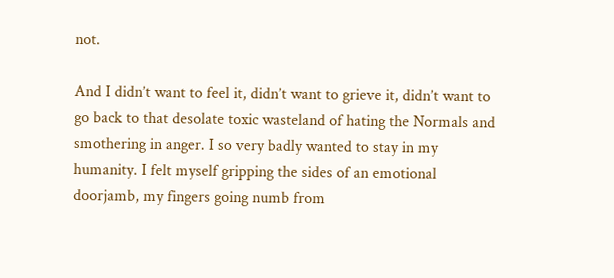not.

And I didn’t want to feel it, didn’t want to grieve it, didn’t want to go back to that desolate toxic wasteland of hating the Normals and smothering in anger. I so very badly wanted to stay in my humanity. I felt myself gripping the sides of an emotional doorjamb, my fingers going numb from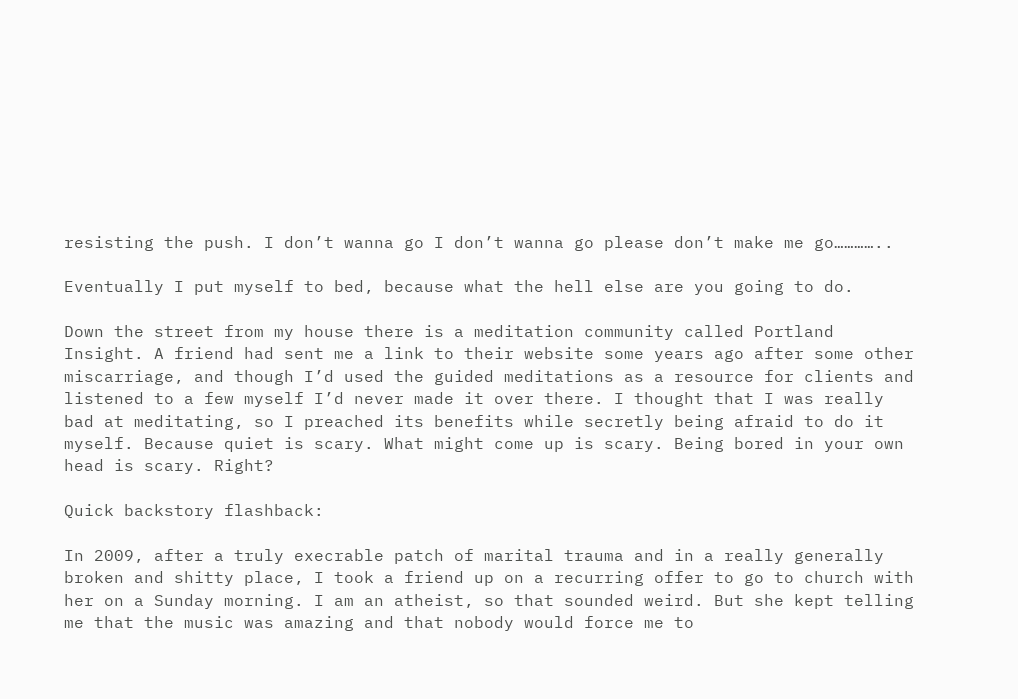resisting the push. I don’t wanna go I don’t wanna go please don’t make me go…………..

Eventually I put myself to bed, because what the hell else are you going to do.

Down the street from my house there is a meditation community called Portland Insight. A friend had sent me a link to their website some years ago after some other miscarriage, and though I’d used the guided meditations as a resource for clients and listened to a few myself I’d never made it over there. I thought that I was really bad at meditating, so I preached its benefits while secretly being afraid to do it myself. Because quiet is scary. What might come up is scary. Being bored in your own head is scary. Right?

Quick backstory flashback:

In 2009, after a truly execrable patch of marital trauma and in a really generally broken and shitty place, I took a friend up on a recurring offer to go to church with her on a Sunday morning. I am an atheist, so that sounded weird. But she kept telling me that the music was amazing and that nobody would force me to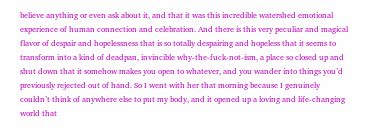believe anything or even ask about it, and that it was this incredible watershed emotional experience of human connection and celebration. And there is this very peculiar and magical flavor of despair and hopelessness that is so totally despairing and hopeless that it seems to transform into a kind of deadpan, invincible why-the-fuck-not-ism, a place so closed up and shut down that it somehow makes you open to whatever, and you wander into things you’d previously rejected out of hand. So I went with her that morning because I genuinely couldn’t think of anywhere else to put my body, and it opened up a loving and life-changing world that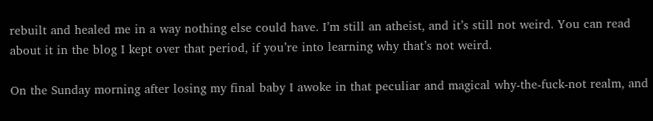rebuilt and healed me in a way nothing else could have. I’m still an atheist, and it’s still not weird. You can read about it in the blog I kept over that period, if you’re into learning why that’s not weird.

On the Sunday morning after losing my final baby I awoke in that peculiar and magical why-the-fuck-not realm, and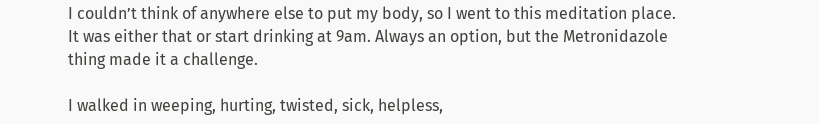I couldn’t think of anywhere else to put my body, so I went to this meditation place. It was either that or start drinking at 9am. Always an option, but the Metronidazole thing made it a challenge.

I walked in weeping, hurting, twisted, sick, helpless,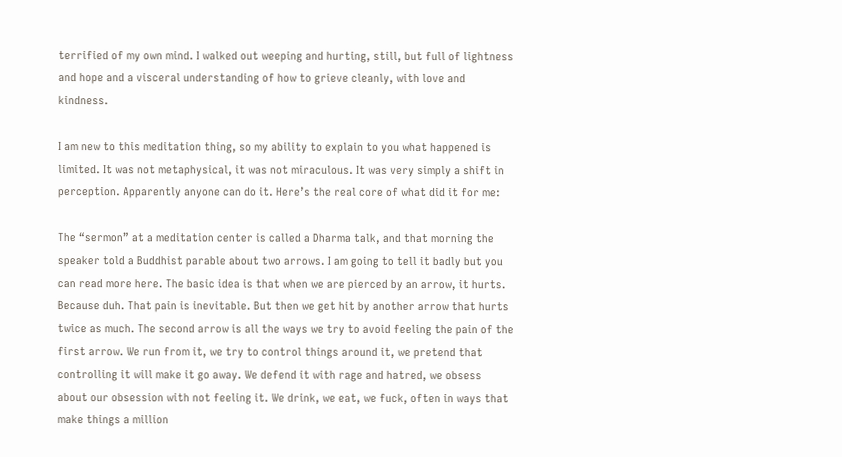terrified of my own mind. I walked out weeping and hurting, still, but full of lightness and hope and a visceral understanding of how to grieve cleanly, with love and kindness.

I am new to this meditation thing, so my ability to explain to you what happened is limited. It was not metaphysical, it was not miraculous. It was very simply a shift in perception. Apparently anyone can do it. Here’s the real core of what did it for me:

The “sermon” at a meditation center is called a Dharma talk, and that morning the speaker told a Buddhist parable about two arrows. I am going to tell it badly but you can read more here. The basic idea is that when we are pierced by an arrow, it hurts. Because duh. That pain is inevitable. But then we get hit by another arrow that hurts twice as much. The second arrow is all the ways we try to avoid feeling the pain of the first arrow. We run from it, we try to control things around it, we pretend that controlling it will make it go away. We defend it with rage and hatred, we obsess about our obsession with not feeling it. We drink, we eat, we fuck, often in ways that make things a million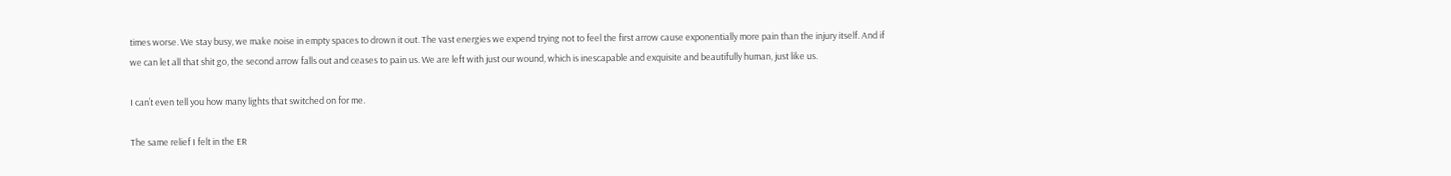times worse. We stay busy, we make noise in empty spaces to drown it out. The vast energies we expend trying not to feel the first arrow cause exponentially more pain than the injury itself. And if we can let all that shit go, the second arrow falls out and ceases to pain us. We are left with just our wound, which is inescapable and exquisite and beautifully human, just like us.

I can’t even tell you how many lights that switched on for me.

The same relief I felt in the ER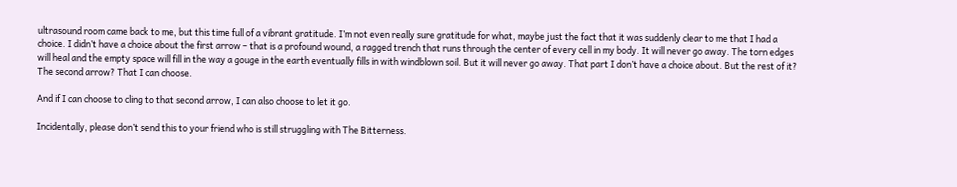ultrasound room came back to me, but this time full of a vibrant gratitude. I’m not even really sure gratitude for what, maybe just the fact that it was suddenly clear to me that I had a choice. I didn’t have a choice about the first arrow – that is a profound wound, a ragged trench that runs through the center of every cell in my body. It will never go away. The torn edges will heal and the empty space will fill in the way a gouge in the earth eventually fills in with windblown soil. But it will never go away. That part I don’t have a choice about. But the rest of it? The second arrow? That I can choose.

And if I can choose to cling to that second arrow, I can also choose to let it go.

Incidentally, please don’t send this to your friend who is still struggling with The Bitterness.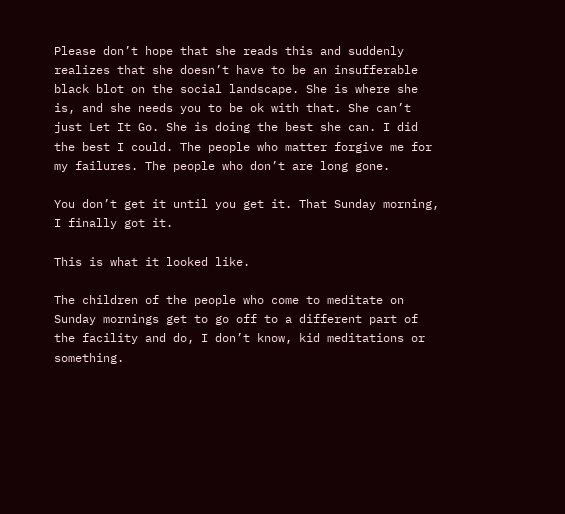Please don’t hope that she reads this and suddenly realizes that she doesn’t have to be an insufferable black blot on the social landscape. She is where she is, and she needs you to be ok with that. She can’t just Let It Go. She is doing the best she can. I did the best I could. The people who matter forgive me for my failures. The people who don’t are long gone.

You don’t get it until you get it. That Sunday morning, I finally got it.

This is what it looked like.

The children of the people who come to meditate on Sunday mornings get to go off to a different part of the facility and do, I don’t know, kid meditations or something.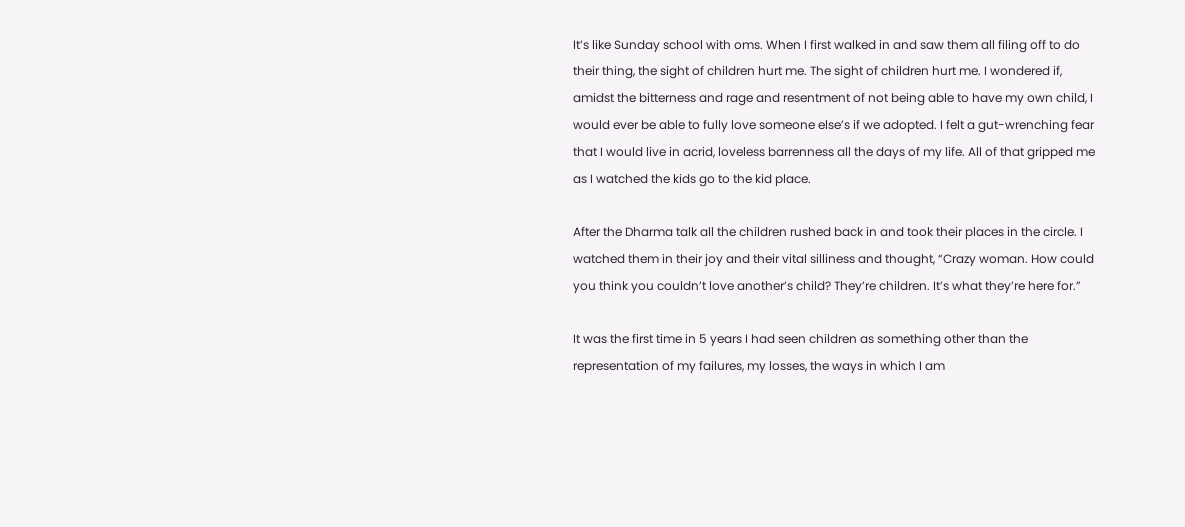It’s like Sunday school with oms. When I first walked in and saw them all filing off to do their thing, the sight of children hurt me. The sight of children hurt me. I wondered if, amidst the bitterness and rage and resentment of not being able to have my own child, I would ever be able to fully love someone else’s if we adopted. I felt a gut-wrenching fear that I would live in acrid, loveless barrenness all the days of my life. All of that gripped me as I watched the kids go to the kid place.

After the Dharma talk all the children rushed back in and took their places in the circle. I watched them in their joy and their vital silliness and thought, “Crazy woman. How could you think you couldn’t love another’s child? They’re children. It’s what they’re here for.”

It was the first time in 5 years I had seen children as something other than the representation of my failures, my losses, the ways in which I am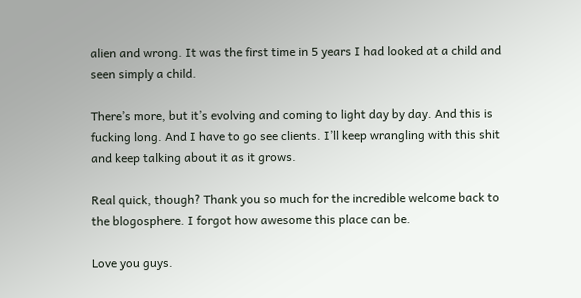alien and wrong. It was the first time in 5 years I had looked at a child and seen simply a child.

There’s more, but it’s evolving and coming to light day by day. And this is fucking long. And I have to go see clients. I’ll keep wrangling with this shit and keep talking about it as it grows.

Real quick, though? Thank you so much for the incredible welcome back to the blogosphere. I forgot how awesome this place can be.

Love you guys.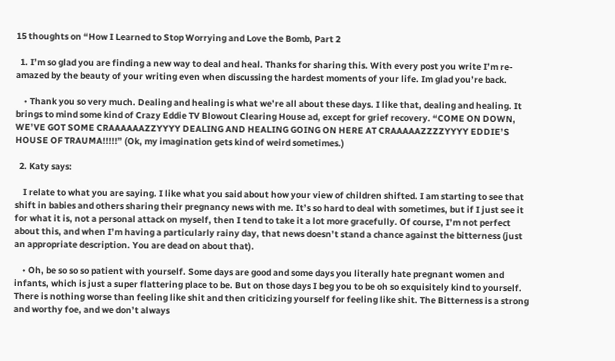15 thoughts on “How I Learned to Stop Worrying and Love the Bomb, Part 2

  1. I’m so glad you are finding a new way to deal and heal. Thanks for sharing this. With every post you write I’m re-amazed by the beauty of your writing even when discussing the hardest moments of your life. Im glad you’re back.

    • Thank you so very much. Dealing and healing is what we’re all about these days. I like that, dealing and healing. It brings to mind some kind of Crazy Eddie TV Blowout Clearing House ad, except for grief recovery. “COME ON DOWN, WE’VE GOT SOME CRAAAAAAZZYYYY DEALING AND HEALING GOING ON HERE AT CRAAAAAZZZZYYYY EDDIE’S HOUSE OF TRAUMA!!!!!” (Ok, my imagination gets kind of weird sometimes.)

  2. Katy says:

    I relate to what you are saying. I like what you said about how your view of children shifted. I am starting to see that shift in babies and others sharing their pregnancy news with me. It’s so hard to deal with sometimes, but if I just see it for what it is, not a personal attack on myself, then I tend to take it a lot more gracefully. Of course, I’m not perfect about this, and when I’m having a particularly rainy day, that news doesn’t stand a chance against the bitterness (just an appropriate description. You are dead on about that).

    • Oh, be so so so patient with yourself. Some days are good and some days you literally hate pregnant women and infants, which is just a super flattering place to be. But on those days I beg you to be oh so exquisitely kind to yourself. There is nothing worse than feeling like shit and then criticizing yourself for feeling like shit. The Bitterness is a strong and worthy foe, and we don’t always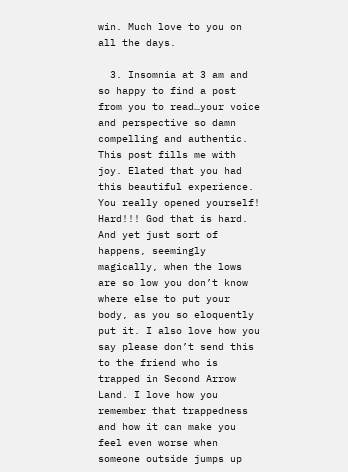win. Much love to you on all the days.

  3. Insomnia at 3 am and so happy to find a post from you to read…your voice and perspective so damn compelling and authentic. This post fills me with joy. Elated that you had this beautiful experience. You really opened yourself! Hard!!! God that is hard. And yet just sort of happens, seemingly magically, when the lows are so low you don’t know where else to put your body, as you so eloquently put it. I also love how you say please don’t send this to the friend who is trapped in Second Arrow Land. I love how you remember that trappedness and how it can make you feel even worse when someone outside jumps up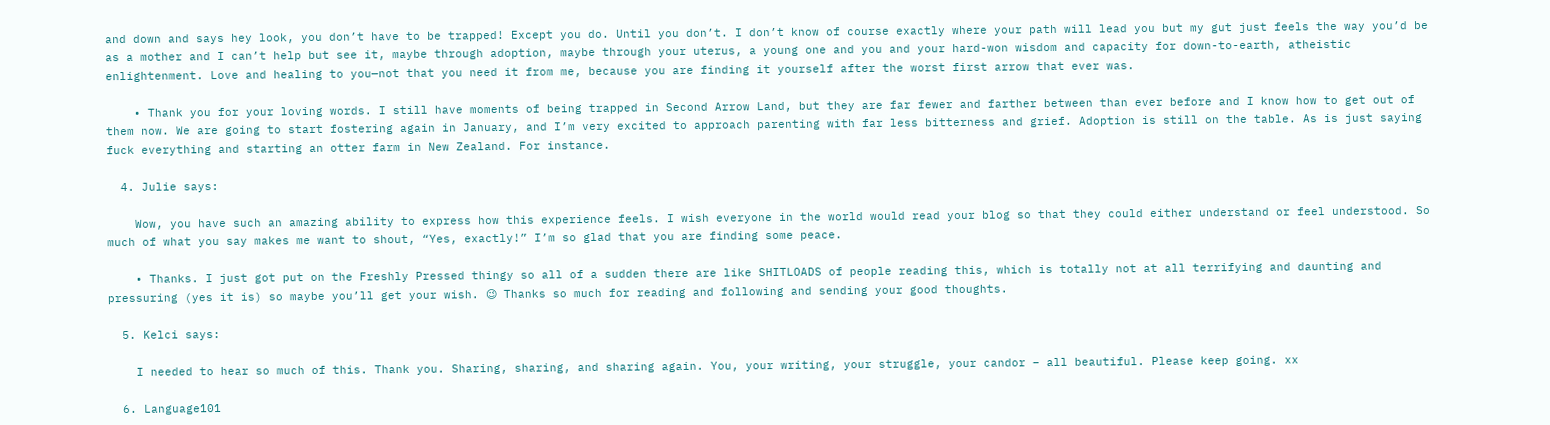and down and says hey look, you don’t have to be trapped! Except you do. Until you don’t. I don’t know of course exactly where your path will lead you but my gut just feels the way you’d be as a mother and I can’t help but see it, maybe through adoption, maybe through your uterus, a young one and you and your hard-won wisdom and capacity for down-to-earth, atheistic enlightenment. Love and healing to you—not that you need it from me, because you are finding it yourself after the worst first arrow that ever was.

    • Thank you for your loving words. I still have moments of being trapped in Second Arrow Land, but they are far fewer and farther between than ever before and I know how to get out of them now. We are going to start fostering again in January, and I’m very excited to approach parenting with far less bitterness and grief. Adoption is still on the table. As is just saying fuck everything and starting an otter farm in New Zealand. For instance.

  4. Julie says:

    Wow, you have such an amazing ability to express how this experience feels. I wish everyone in the world would read your blog so that they could either understand or feel understood. So much of what you say makes me want to shout, “Yes, exactly!” I’m so glad that you are finding some peace.

    • Thanks. I just got put on the Freshly Pressed thingy so all of a sudden there are like SHITLOADS of people reading this, which is totally not at all terrifying and daunting and pressuring (yes it is) so maybe you’ll get your wish. 😉 Thanks so much for reading and following and sending your good thoughts.

  5. Kelci says:

    I needed to hear so much of this. Thank you. Sharing, sharing, and sharing again. You, your writing, your struggle, your candor – all beautiful. Please keep going. xx

  6. Language101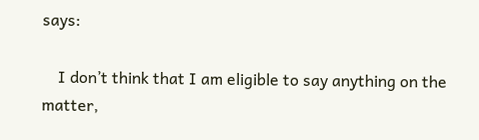says:

    I don’t think that I am eligible to say anything on the matter,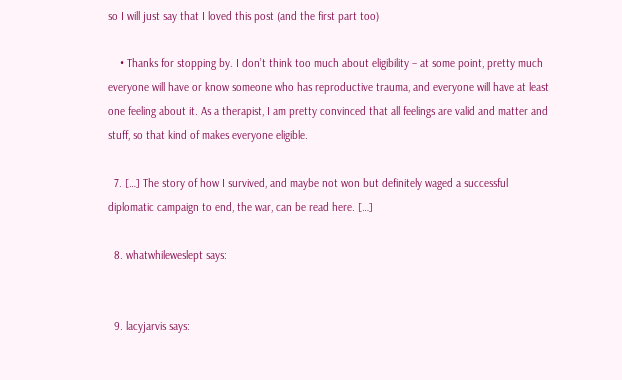so I will just say that I loved this post (and the first part too)

    • Thanks for stopping by. I don’t think too much about eligibility – at some point, pretty much everyone will have or know someone who has reproductive trauma, and everyone will have at least one feeling about it. As a therapist, I am pretty convinced that all feelings are valid and matter and stuff, so that kind of makes everyone eligible.

  7. […] The story of how I survived, and maybe not won but definitely waged a successful diplomatic campaign to end, the war, can be read here. […]

  8. whatwhileweslept says:


  9. lacyjarvis says: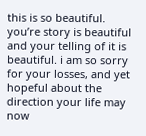this is so beautiful. you’re story is beautiful and your telling of it is beautiful. i am so sorry for your losses, and yet hopeful about the direction your life may now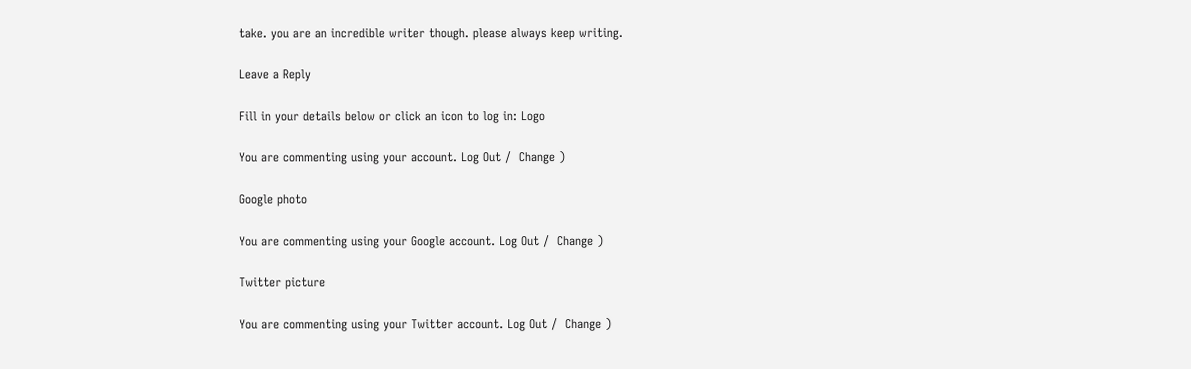take. you are an incredible writer though. please always keep writing.

Leave a Reply

Fill in your details below or click an icon to log in: Logo

You are commenting using your account. Log Out /  Change )

Google photo

You are commenting using your Google account. Log Out /  Change )

Twitter picture

You are commenting using your Twitter account. Log Out /  Change )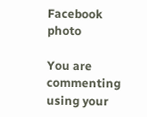Facebook photo

You are commenting using your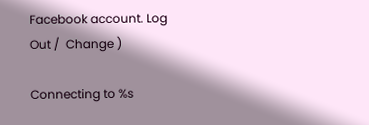Facebook account. Log Out /  Change )

Connecting to %s